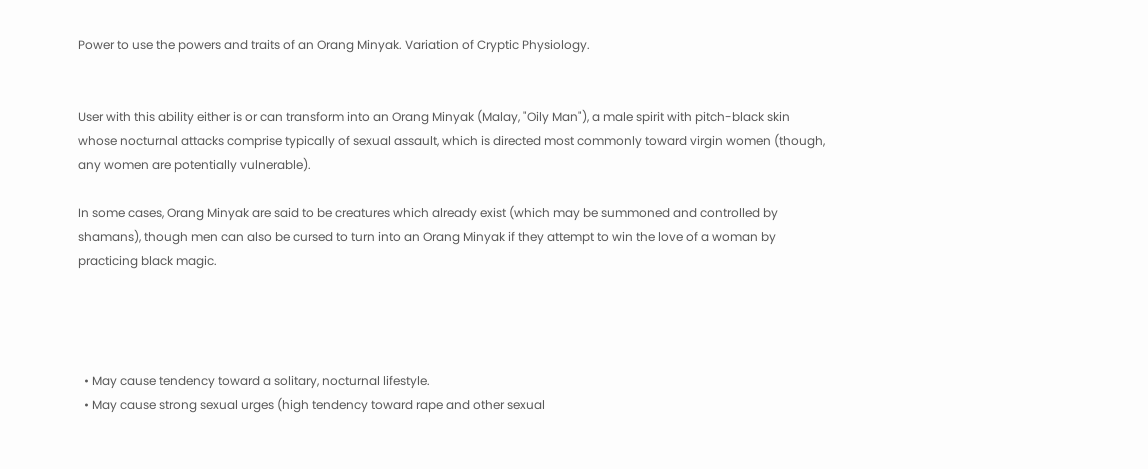Power to use the powers and traits of an Orang Minyak. Variation of Cryptic Physiology.


User with this ability either is or can transform into an Orang Minyak (Malay, "Oily Man"), a male spirit with pitch-black skin whose nocturnal attacks comprise typically of sexual assault, which is directed most commonly toward virgin women (though, any women are potentially vulnerable).

In some cases, Orang Minyak are said to be creatures which already exist (which may be summoned and controlled by shamans), though men can also be cursed to turn into an Orang Minyak if they attempt to win the love of a woman by practicing black magic.




  • May cause tendency toward a solitary, nocturnal lifestyle.
  • May cause strong sexual urges (high tendency toward rape and other sexual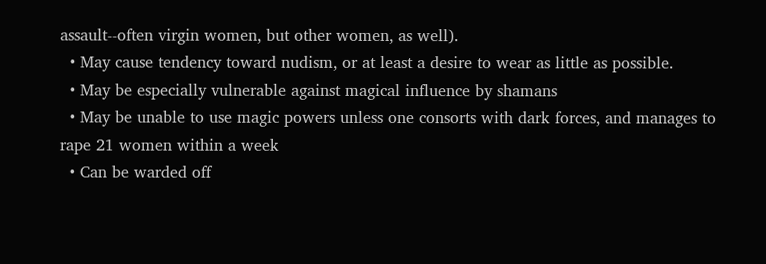assault--often virgin women, but other women, as well).
  • May cause tendency toward nudism, or at least a desire to wear as little as possible.
  • May be especially vulnerable against magical influence by shamans
  • May be unable to use magic powers unless one consorts with dark forces, and manages to rape 21 women within a week
  • Can be warded off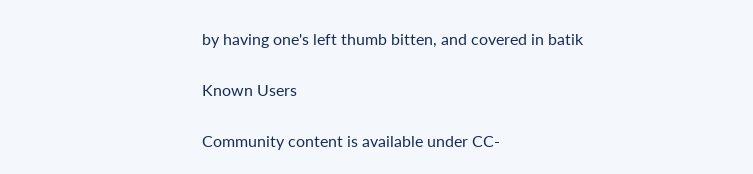by having one's left thumb bitten, and covered in batik

Known Users

Community content is available under CC-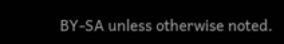BY-SA unless otherwise noted.